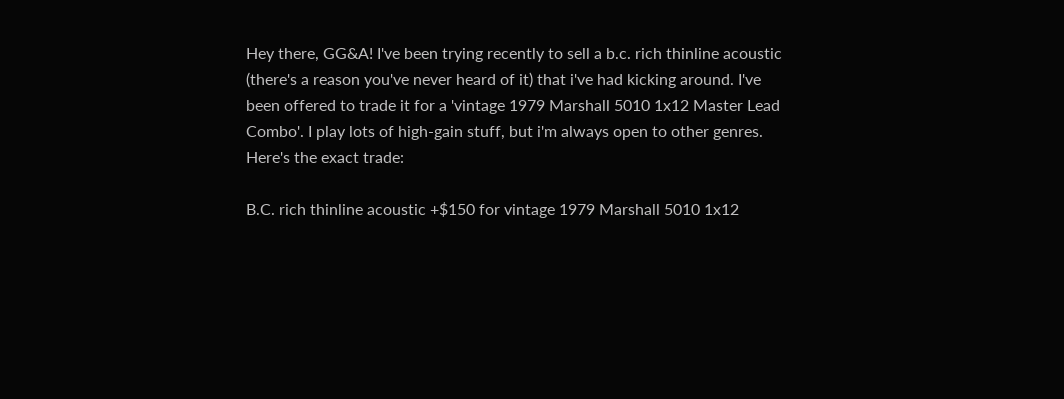Hey there, GG&A! I've been trying recently to sell a b.c. rich thinline acoustic (there's a reason you've never heard of it) that i've had kicking around. I've been offered to trade it for a 'vintage 1979 Marshall 5010 1x12 Master Lead Combo'. I play lots of high-gain stuff, but i'm always open to other genres. Here's the exact trade:

B.C. rich thinline acoustic +$150 for vintage 1979 Marshall 5010 1x12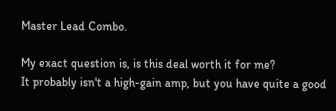Master Lead Combo.

My exact question is, is this deal worth it for me?
It probably isn't a high-gain amp, but you have quite a good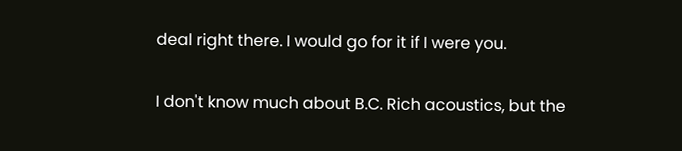deal right there. I would go for it if I were you.

I don't know much about B.C. Rich acoustics, but the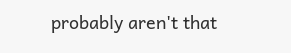probably aren't that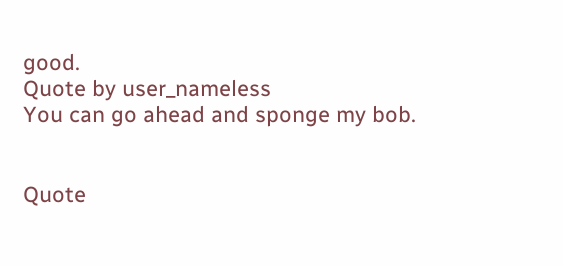good.
Quote by user_nameless
You can go ahead and sponge my bob.


Quote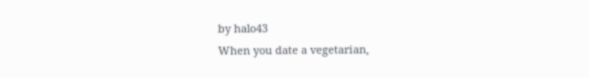by halo43
When you date a vegetarian,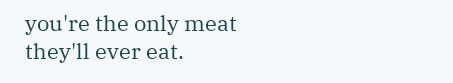you're the only meat they'll ever eat.